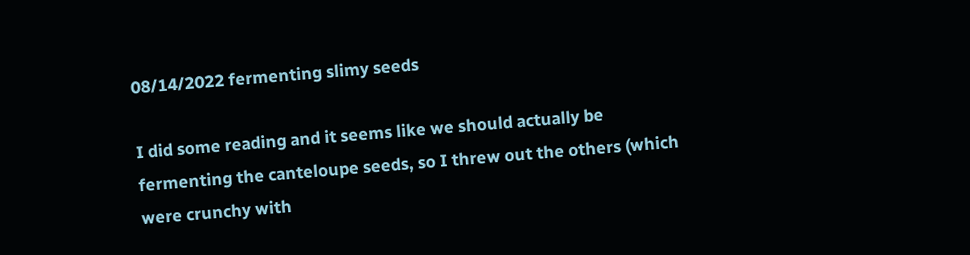08/14/2022 fermenting slimy seeds

I did some reading and it seems like we should actually be fermenting the canteloupe seeds, so I threw out the others (which were crunchy with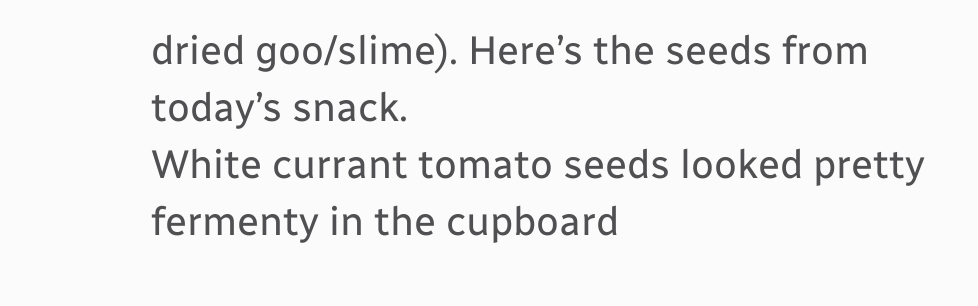dried goo/slime). Here’s the seeds from today’s snack.
White currant tomato seeds looked pretty fermenty in the cupboard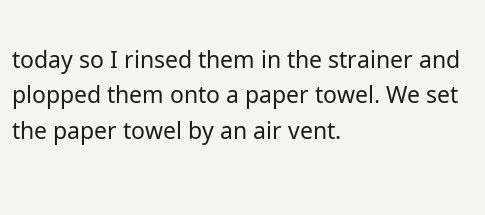today so I rinsed them in the strainer and plopped them onto a paper towel. We set the paper towel by an air vent.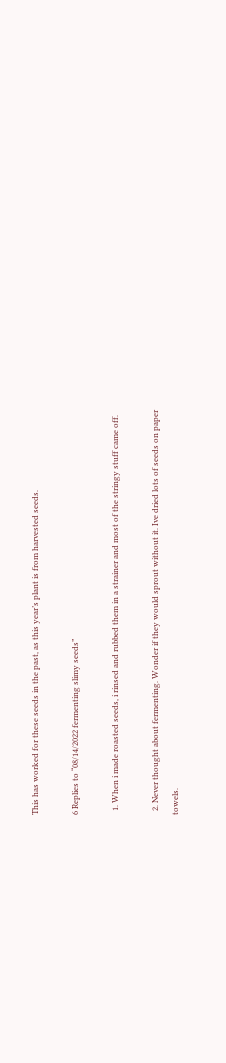This has worked for these seeds in the past, as this year’s plant is from harvested seeds.

6 Replies to “08/14/2022 fermenting slimy seeds”

  1. When i made roasted seeds, i rinsed and rubbed them in a strainer and most of the stringy stuff came off.

  2. Never thought about fermenting. Wonder if they would sprout without it. Ive dried lots of seeds on paper towels.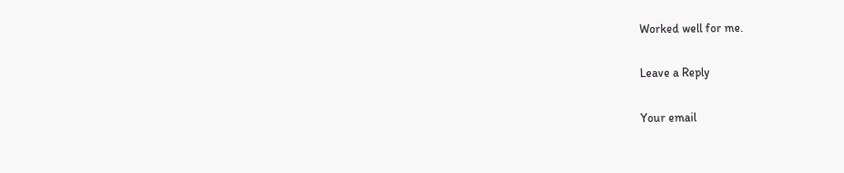Worked well for me.

Leave a Reply

Your email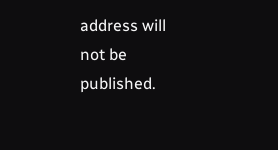address will not be published.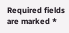Required fields are marked *